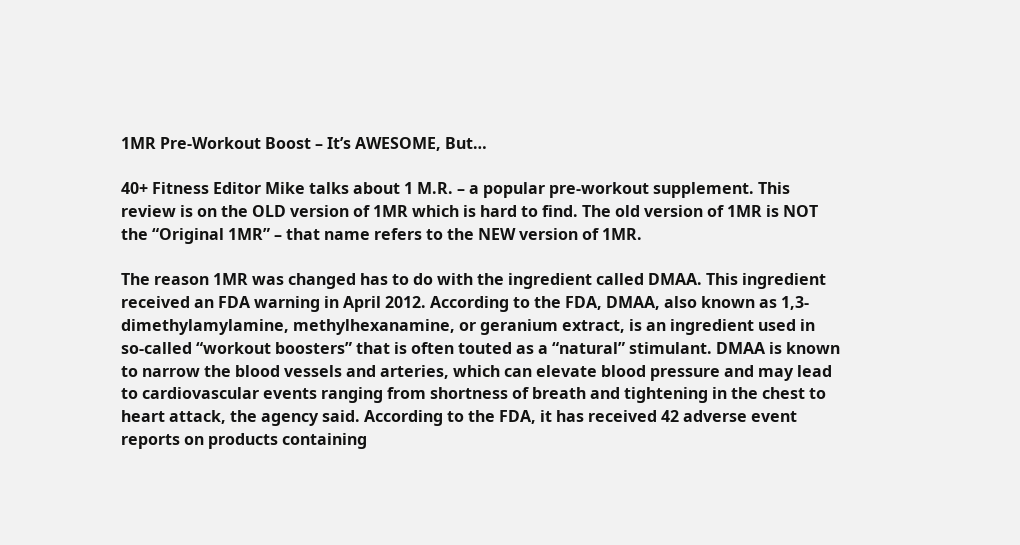1MR Pre-Workout Boost – It’s AWESOME, But…

40+ Fitness Editor Mike talks about 1 M.R. – a popular pre-workout supplement. This review is on the OLD version of 1MR which is hard to find. The old version of 1MR is NOT the “Original 1MR” – that name refers to the NEW version of 1MR.

The reason 1MR was changed has to do with the ingredient called DMAA. This ingredient received an FDA warning in April 2012. According to the FDA, DMAA, also known as 1,3-dimethylamylamine, methylhexanamine, or geranium extract, is an ingredient used in so-called “workout boosters” that is often touted as a “natural” stimulant. DMAA is known to narrow the blood vessels and arteries, which can elevate blood pressure and may lead to cardiovascular events ranging from shortness of breath and tightening in the chest to heart attack, the agency said. According to the FDA, it has received 42 adverse event reports on products containing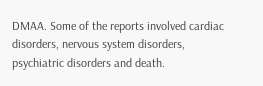DMAA. Some of the reports involved cardiac disorders, nervous system disorders, psychiatric disorders and death.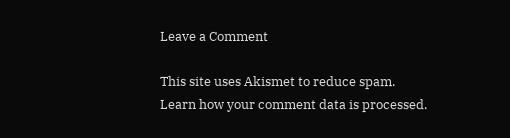Leave a Comment

This site uses Akismet to reduce spam. Learn how your comment data is processed.